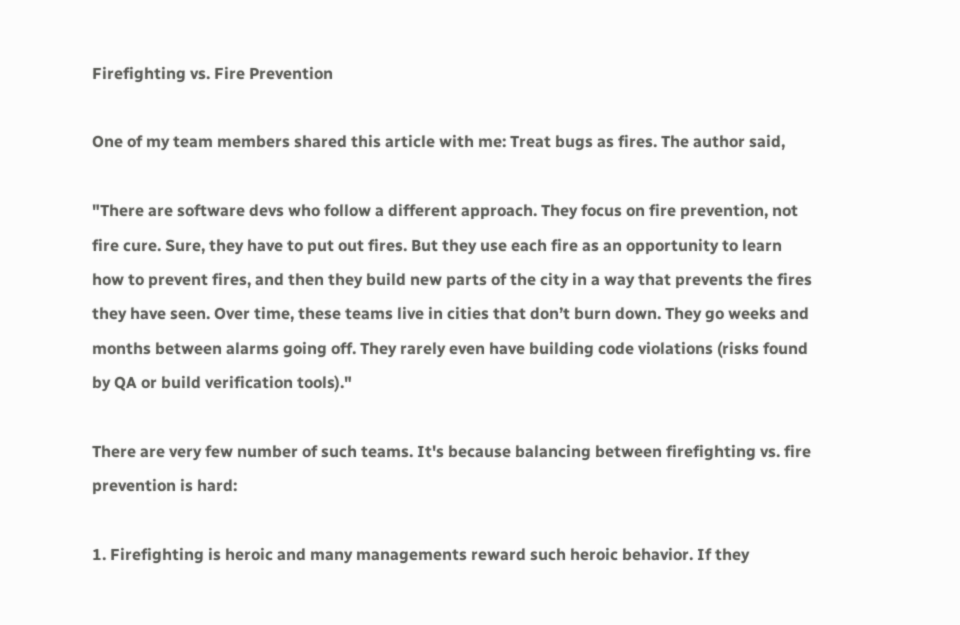Firefighting vs. Fire Prevention

One of my team members shared this article with me: Treat bugs as fires. The author said,

"There are software devs who follow a different approach. They focus on fire prevention, not fire cure. Sure, they have to put out fires. But they use each fire as an opportunity to learn how to prevent fires, and then they build new parts of the city in a way that prevents the fires they have seen. Over time, these teams live in cities that don’t burn down. They go weeks and months between alarms going off. They rarely even have building code violations (risks found by QA or build verification tools)."

There are very few number of such teams. It's because balancing between firefighting vs. fire prevention is hard:

1. Firefighting is heroic and many managements reward such heroic behavior. If they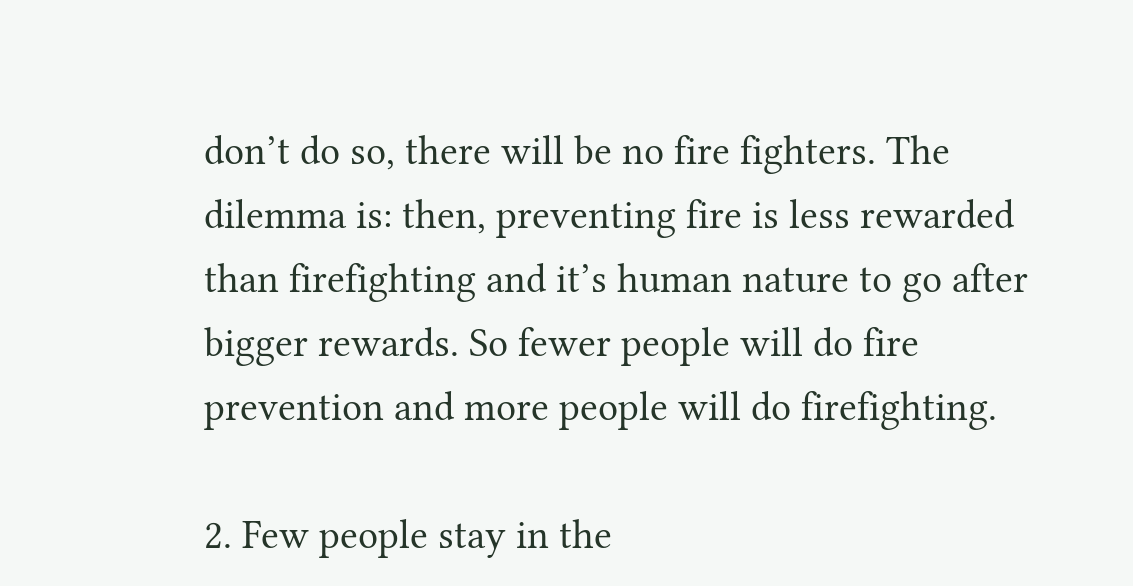don’t do so, there will be no fire fighters. The dilemma is: then, preventing fire is less rewarded than firefighting and it’s human nature to go after bigger rewards. So fewer people will do fire prevention and more people will do firefighting.

2. Few people stay in the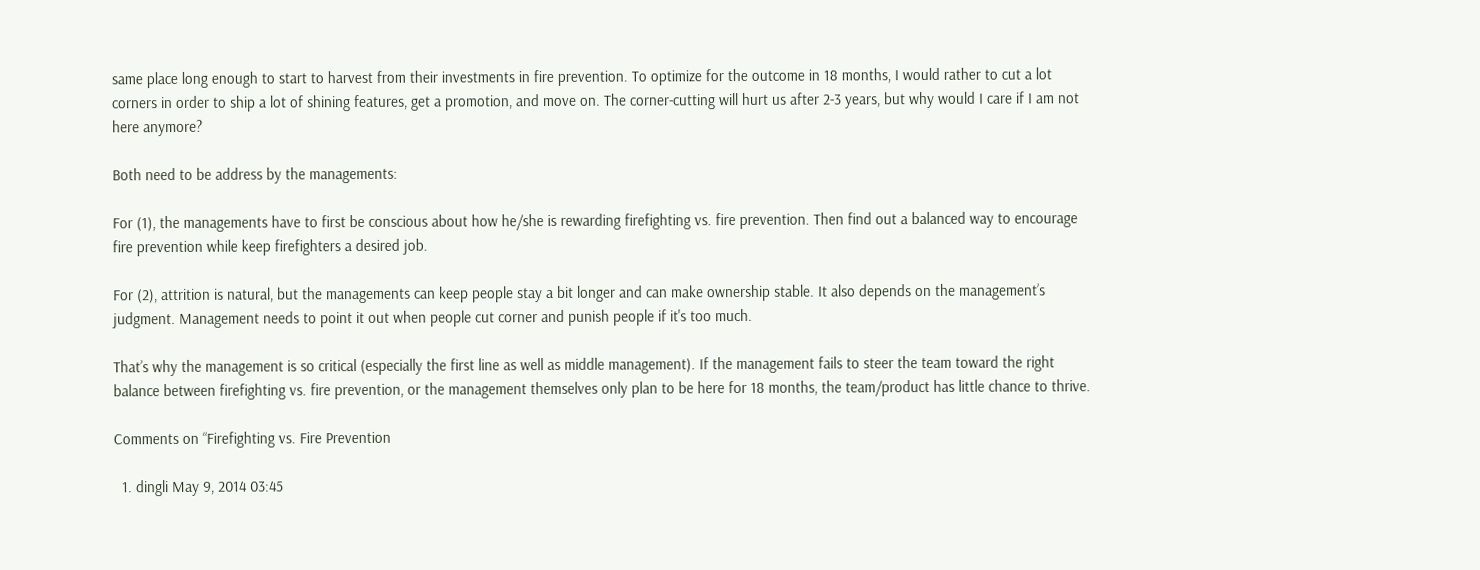same place long enough to start to harvest from their investments in fire prevention. To optimize for the outcome in 18 months, I would rather to cut a lot corners in order to ship a lot of shining features, get a promotion, and move on. The corner-cutting will hurt us after 2-3 years, but why would I care if I am not here anymore?

Both need to be address by the managements:

For (1), the managements have to first be conscious about how he/she is rewarding firefighting vs. fire prevention. Then find out a balanced way to encourage fire prevention while keep firefighters a desired job.

For (2), attrition is natural, but the managements can keep people stay a bit longer and can make ownership stable. It also depends on the management’s judgment. Management needs to point it out when people cut corner and punish people if it's too much.

That’s why the management is so critical (especially the first line as well as middle management). If the management fails to steer the team toward the right balance between firefighting vs. fire prevention, or the management themselves only plan to be here for 18 months, the team/product has little chance to thrive.

Comments on “Firefighting vs. Fire Prevention

  1. dingli May 9, 2014 03:45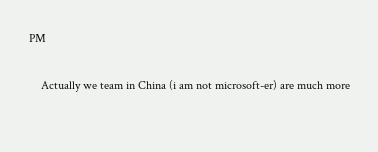PM

    Actually we team in China (i am not microsoft-er) are much more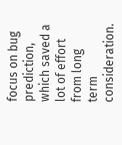focus on bug prediction, which saved a lot of effort from long term consideration.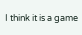I think it is a game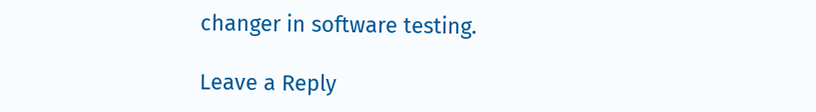changer in software testing.

Leave a Reply